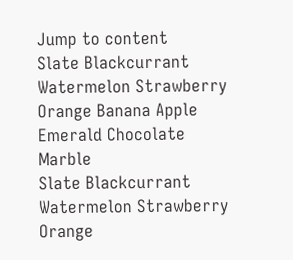Jump to content
Slate Blackcurrant Watermelon Strawberry Orange Banana Apple Emerald Chocolate Marble
Slate Blackcurrant Watermelon Strawberry Orange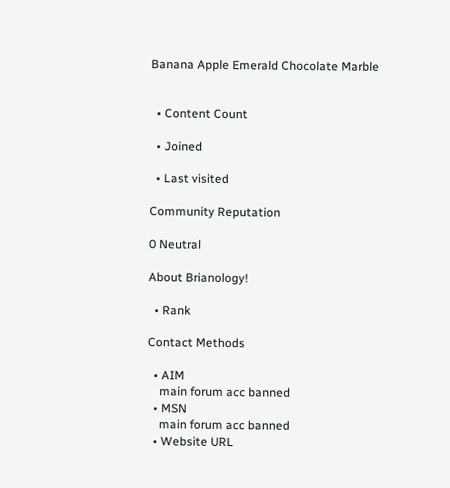Banana Apple Emerald Chocolate Marble


  • Content Count

  • Joined

  • Last visited

Community Reputation

0 Neutral

About Brianology!

  • Rank

Contact Methods

  • AIM
    main forum acc banned
  • MSN
    main forum acc banned
  • Website URL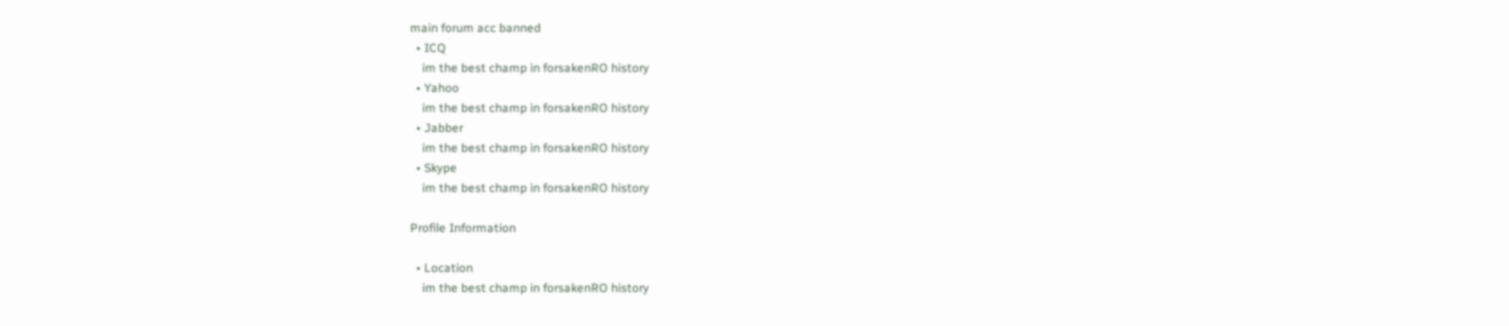main forum acc banned
  • ICQ
    im the best champ in forsakenRO history
  • Yahoo
    im the best champ in forsakenRO history
  • Jabber
    im the best champ in forsakenRO history
  • Skype
    im the best champ in forsakenRO history

Profile Information

  • Location
    im the best champ in forsakenRO history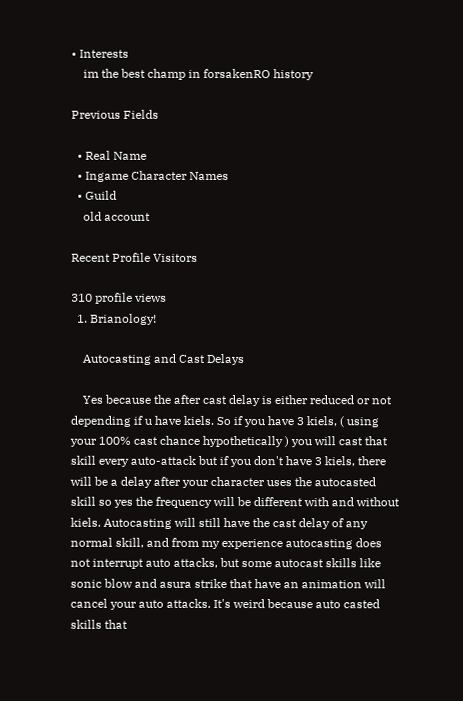• Interests
    im the best champ in forsakenRO history

Previous Fields

  • Real Name
  • Ingame Character Names
  • Guild
    old account

Recent Profile Visitors

310 profile views
  1. Brianology!

    Autocasting and Cast Delays

    Yes because the after cast delay is either reduced or not depending if u have kiels. So if you have 3 kiels, ( using your 100% cast chance hypothetically ) you will cast that skill every auto-attack but if you don't have 3 kiels, there will be a delay after your character uses the autocasted skill so yes the frequency will be different with and without kiels. Autocasting will still have the cast delay of any normal skill, and from my experience autocasting does not interrupt auto attacks, but some autocast skills like sonic blow and asura strike that have an animation will cancel your auto attacks. It's weird because auto casted skills that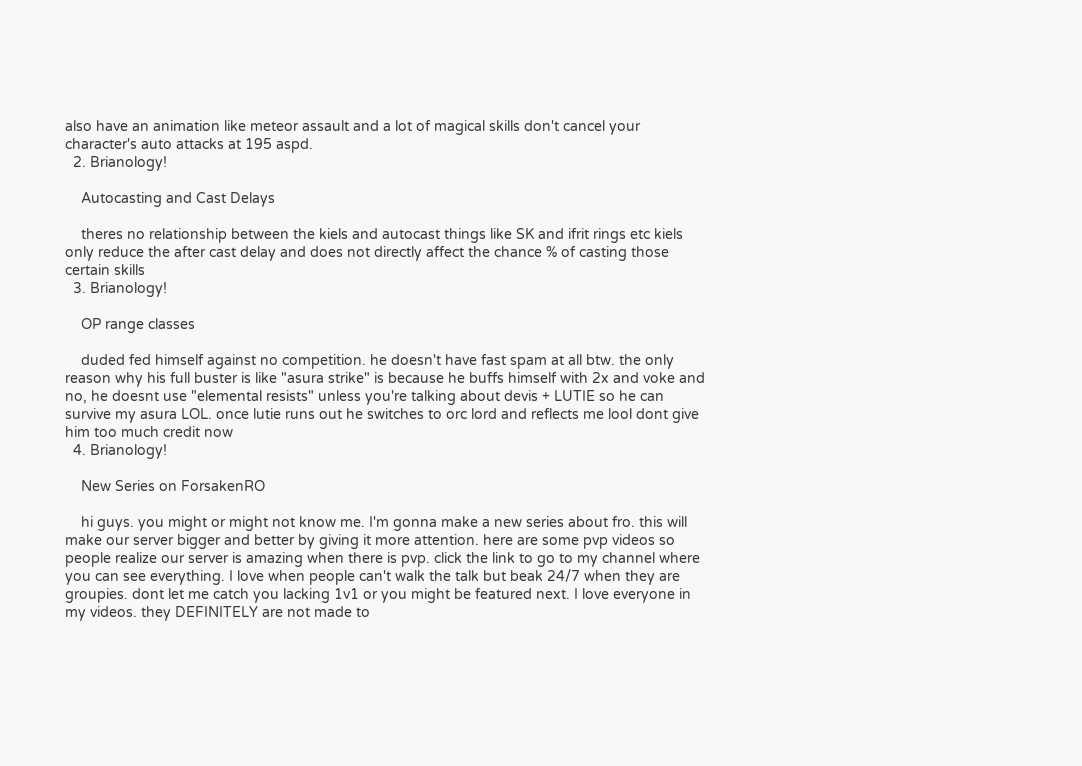also have an animation like meteor assault and a lot of magical skills don't cancel your character's auto attacks at 195 aspd.
  2. Brianology!

    Autocasting and Cast Delays

    theres no relationship between the kiels and autocast things like SK and ifrit rings etc kiels only reduce the after cast delay and does not directly affect the chance % of casting those certain skills
  3. Brianology!

    OP range classes

    duded fed himself against no competition. he doesn't have fast spam at all btw. the only reason why his full buster is like "asura strike" is because he buffs himself with 2x and voke and no, he doesnt use "elemental resists" unless you're talking about devis + LUTIE so he can survive my asura LOL. once lutie runs out he switches to orc lord and reflects me lool dont give him too much credit now
  4. Brianology!

    New Series on ForsakenRO

    hi guys. you might or might not know me. I'm gonna make a new series about fro. this will make our server bigger and better by giving it more attention. here are some pvp videos so people realize our server is amazing when there is pvp. click the link to go to my channel where you can see everything. I love when people can't walk the talk but beak 24/7 when they are groupies. dont let me catch you lacking 1v1 or you might be featured next. I love everyone in my videos. they DEFINITELY are not made to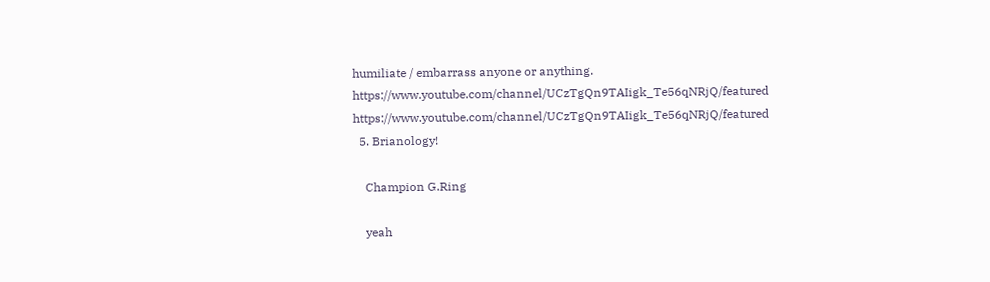humiliate / embarrass anyone or anything. https://www.youtube.com/channel/UCzTgQn9TAIigk_Te56qNRjQ/featured https://www.youtube.com/channel/UCzTgQn9TAIigk_Te56qNRjQ/featured
  5. Brianology!

    Champion G.Ring

    yeah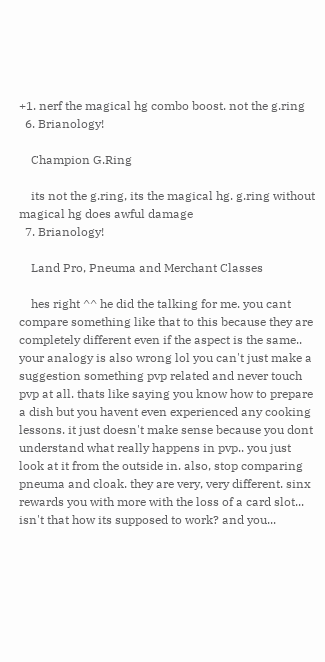+1. nerf the magical hg combo boost. not the g.ring
  6. Brianology!

    Champion G.Ring

    its not the g.ring, its the magical hg. g.ring without magical hg does awful damage
  7. Brianology!

    Land Pro, Pneuma and Merchant Classes

    hes right ^^ he did the talking for me. you cant compare something like that to this because they are completely different even if the aspect is the same.. your analogy is also wrong lol you can't just make a suggestion something pvp related and never touch pvp at all. thats like saying you know how to prepare a dish but you havent even experienced any cooking lessons. it just doesn't make sense because you dont understand what really happens in pvp.. you just look at it from the outside in. also, stop comparing pneuma and cloak. they are very, very different. sinx rewards you with more with the loss of a card slot... isn't that how its supposed to work? and you...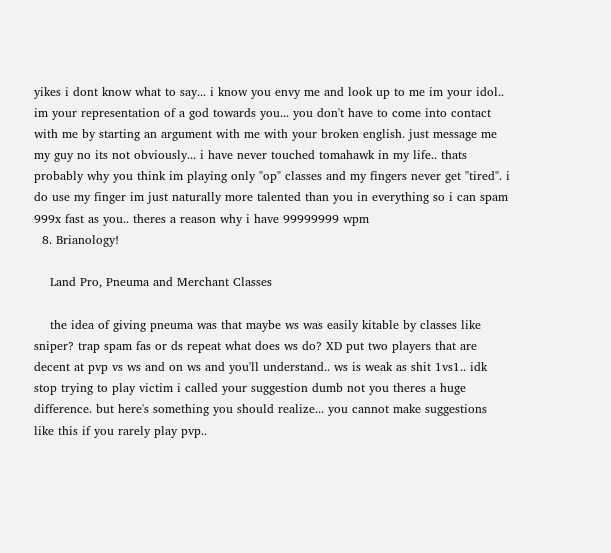yikes i dont know what to say... i know you envy me and look up to me im your idol.. im your representation of a god towards you... you don't have to come into contact with me by starting an argument with me with your broken english. just message me my guy no its not obviously... i have never touched tomahawk in my life.. thats probably why you think im playing only "op" classes and my fingers never get "tired". i do use my finger im just naturally more talented than you in everything so i can spam 999x fast as you.. theres a reason why i have 99999999 wpm
  8. Brianology!

    Land Pro, Pneuma and Merchant Classes

    the idea of giving pneuma was that maybe ws was easily kitable by classes like sniper? trap spam fas or ds repeat what does ws do? XD put two players that are decent at pvp vs ws and on ws and you'll understand.. ws is weak as shit 1vs1.. idk stop trying to play victim i called your suggestion dumb not you theres a huge difference. but here's something you should realize... you cannot make suggestions like this if you rarely play pvp..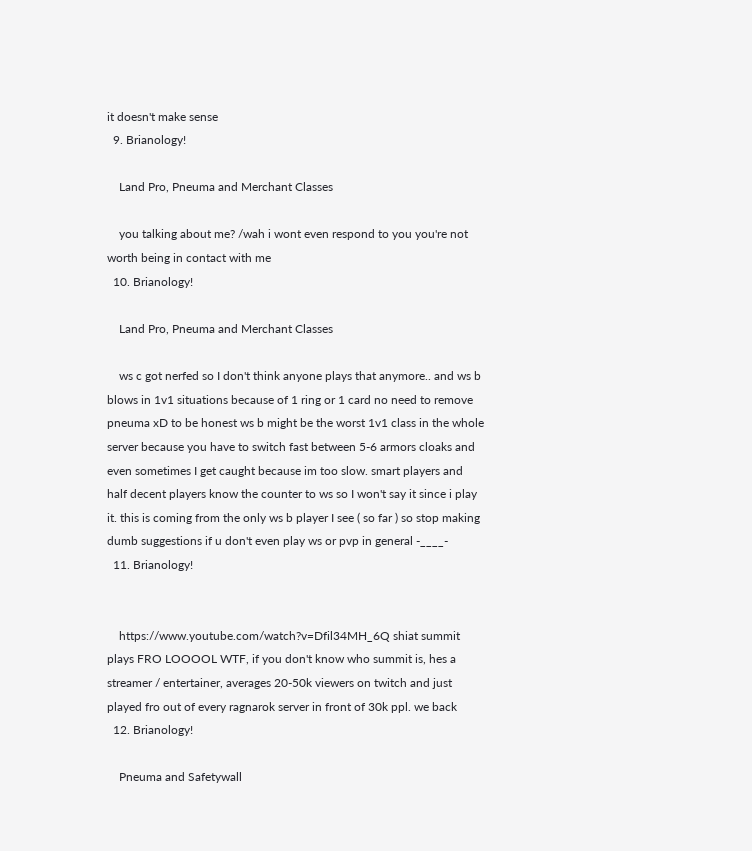it doesn't make sense
  9. Brianology!

    Land Pro, Pneuma and Merchant Classes

    you talking about me? /wah i wont even respond to you you're not worth being in contact with me
  10. Brianology!

    Land Pro, Pneuma and Merchant Classes

    ws c got nerfed so I don't think anyone plays that anymore.. and ws b blows in 1v1 situations because of 1 ring or 1 card no need to remove pneuma xD to be honest ws b might be the worst 1v1 class in the whole server because you have to switch fast between 5-6 armors cloaks and even sometimes I get caught because im too slow. smart players and half decent players know the counter to ws so I won't say it since i play it. this is coming from the only ws b player I see ( so far ) so stop making dumb suggestions if u don't even play ws or pvp in general -____-
  11. Brianology!


    https://www.youtube.com/watch?v=Dfil34MH_6Q shiat summit plays FRO LOOOOL WTF, if you don't know who summit is, hes a streamer / entertainer, averages 20-50k viewers on twitch and just played fro out of every ragnarok server in front of 30k ppl. we back
  12. Brianology!

    Pneuma and Safetywall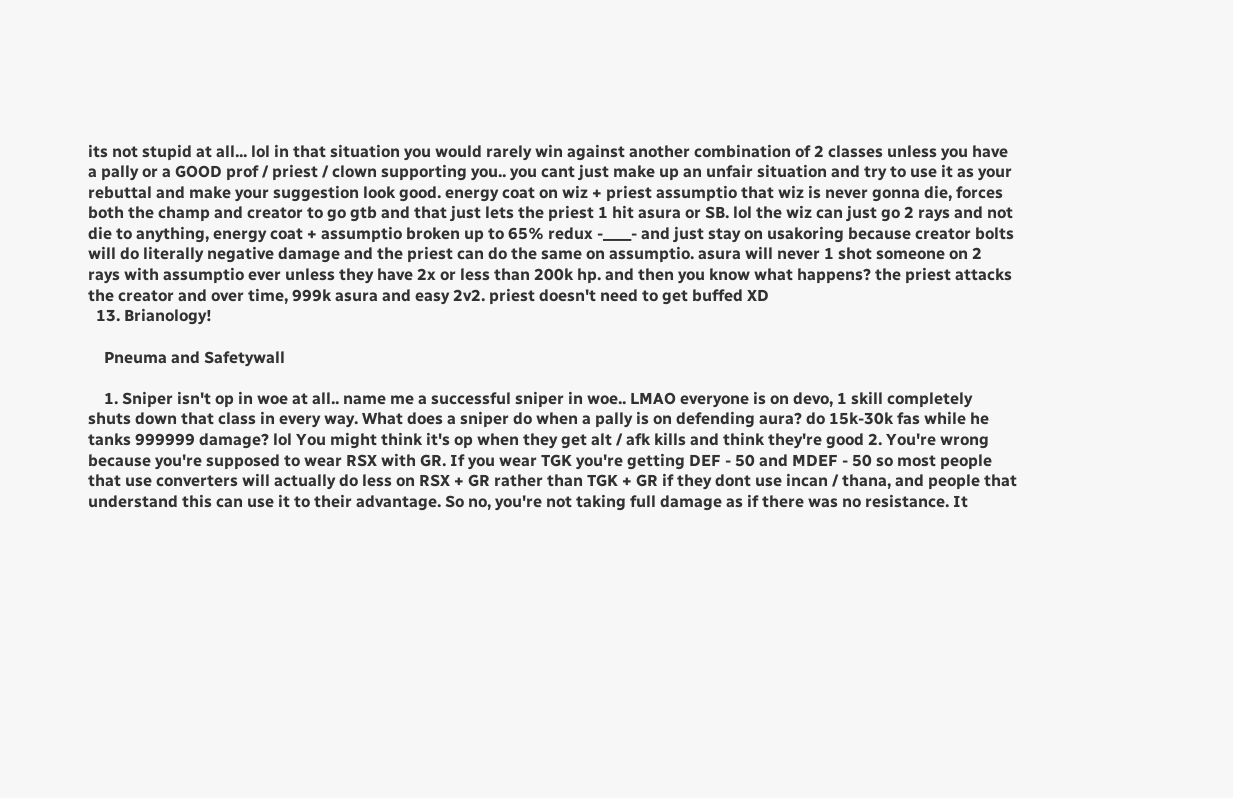its not stupid at all... lol in that situation you would rarely win against another combination of 2 classes unless you have a pally or a GOOD prof / priest / clown supporting you.. you cant just make up an unfair situation and try to use it as your rebuttal and make your suggestion look good. energy coat on wiz + priest assumptio that wiz is never gonna die, forces both the champ and creator to go gtb and that just lets the priest 1 hit asura or SB. lol the wiz can just go 2 rays and not die to anything, energy coat + assumptio broken up to 65% redux -____- and just stay on usakoring because creator bolts will do literally negative damage and the priest can do the same on assumptio. asura will never 1 shot someone on 2 rays with assumptio ever unless they have 2x or less than 200k hp. and then you know what happens? the priest attacks the creator and over time, 999k asura and easy 2v2. priest doesn't need to get buffed XD
  13. Brianology!

    Pneuma and Safetywall

    1. Sniper isn't op in woe at all.. name me a successful sniper in woe.. LMAO everyone is on devo, 1 skill completely shuts down that class in every way. What does a sniper do when a pally is on defending aura? do 15k-30k fas while he tanks 999999 damage? lol You might think it's op when they get alt / afk kills and think they're good 2. You're wrong because you're supposed to wear RSX with GR. If you wear TGK you're getting DEF - 50 and MDEF - 50 so most people that use converters will actually do less on RSX + GR rather than TGK + GR if they dont use incan / thana, and people that understand this can use it to their advantage. So no, you're not taking full damage as if there was no resistance. It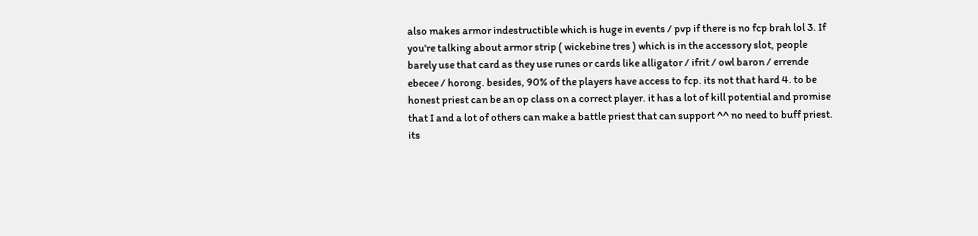also makes armor indestructible which is huge in events / pvp if there is no fcp brah lol 3. If you're talking about armor strip ( wickebine tres ) which is in the accessory slot, people barely use that card as they use runes or cards like alligator / ifrit / owl baron / errende ebecee / horong. besides, 90% of the players have access to fcp. its not that hard 4. to be honest priest can be an op class on a correct player. it has a lot of kill potential and promise that I and a lot of others can make a battle priest that can support ^^ no need to buff priest. its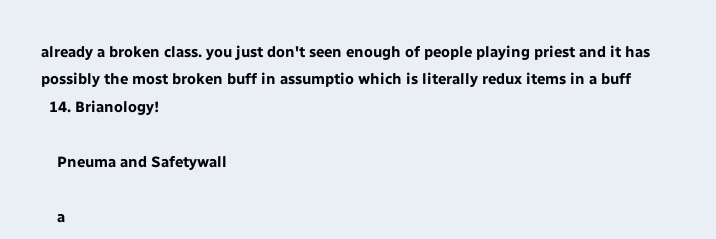already a broken class. you just don't seen enough of people playing priest and it has possibly the most broken buff in assumptio which is literally redux items in a buff
  14. Brianology!

    Pneuma and Safetywall

    a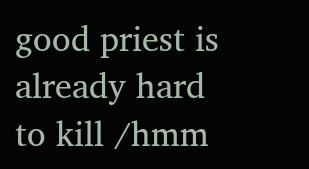good priest is already hard to kill /hmm